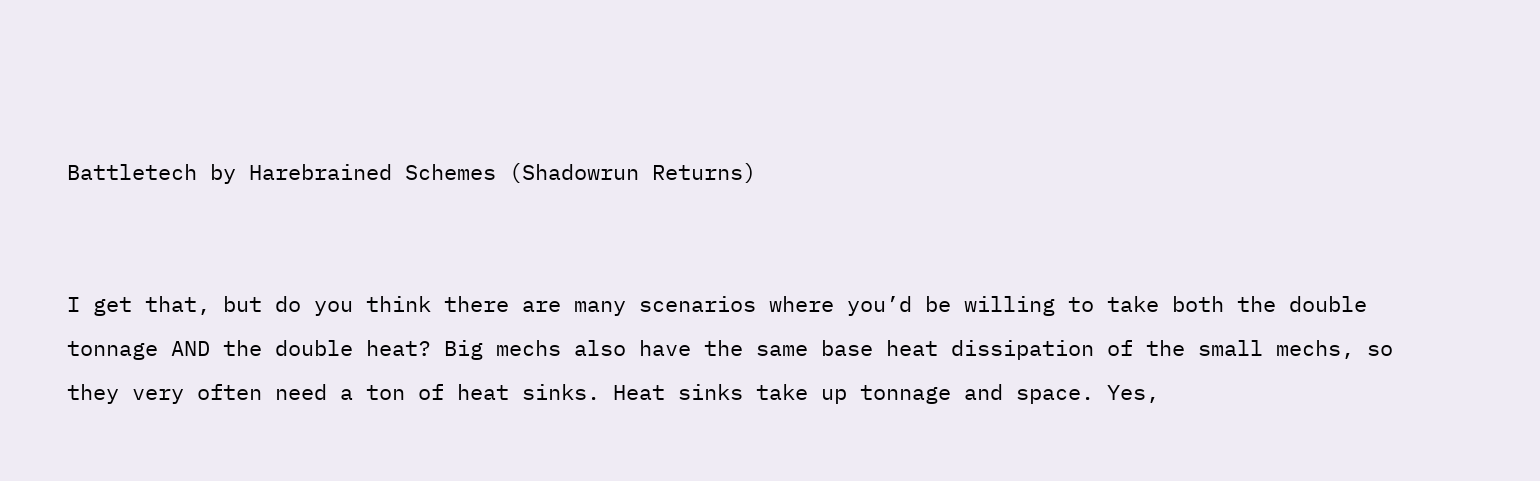Battletech by Harebrained Schemes (Shadowrun Returns)


I get that, but do you think there are many scenarios where you’d be willing to take both the double tonnage AND the double heat? Big mechs also have the same base heat dissipation of the small mechs, so they very often need a ton of heat sinks. Heat sinks take up tonnage and space. Yes,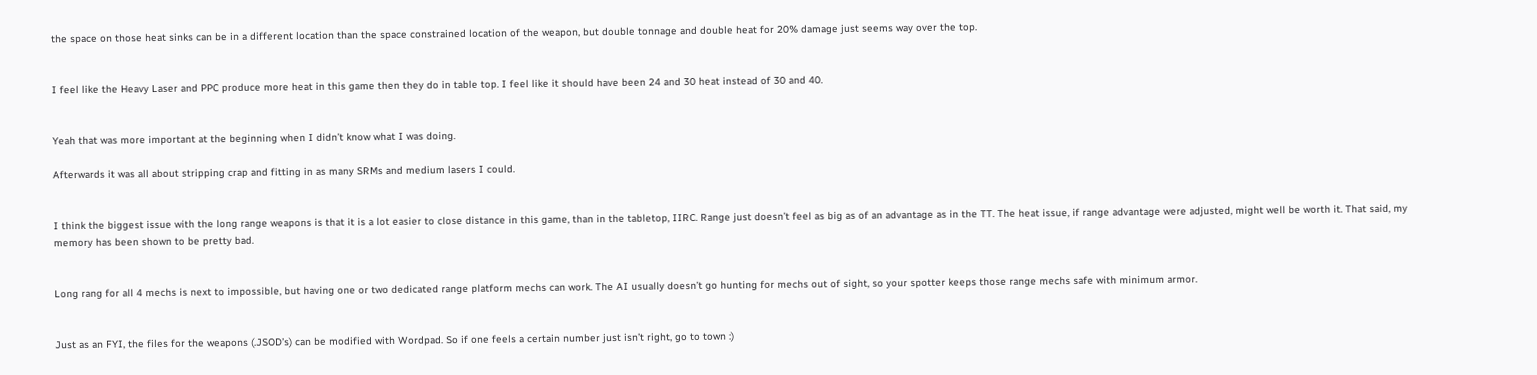the space on those heat sinks can be in a different location than the space constrained location of the weapon, but double tonnage and double heat for 20% damage just seems way over the top.


I feel like the Heavy Laser and PPC produce more heat in this game then they do in table top. I feel like it should have been 24 and 30 heat instead of 30 and 40.


Yeah that was more important at the beginning when I didn’t know what I was doing.

Afterwards it was all about stripping crap and fitting in as many SRMs and medium lasers I could.


I think the biggest issue with the long range weapons is that it is a lot easier to close distance in this game, than in the tabletop, IIRC. Range just doesn’t feel as big as of an advantage as in the TT. The heat issue, if range advantage were adjusted, might well be worth it. That said, my memory has been shown to be pretty bad.


Long rang for all 4 mechs is next to impossible, but having one or two dedicated range platform mechs can work. The AI usually doesn’t go hunting for mechs out of sight, so your spotter keeps those range mechs safe with minimum armor.


Just as an FYI, the files for the weapons (.JSOD’s) can be modified with Wordpad. So if one feels a certain number just isn’t right, go to town :)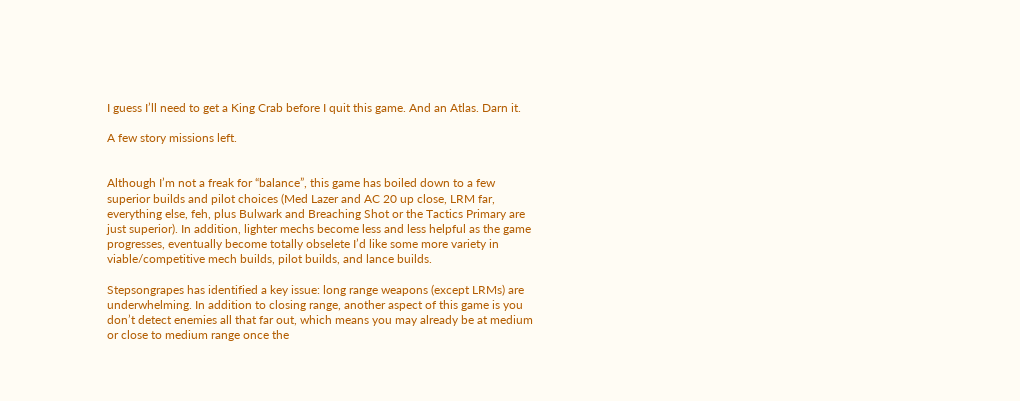I guess I’ll need to get a King Crab before I quit this game. And an Atlas. Darn it.

A few story missions left.


Although I’m not a freak for “balance”, this game has boiled down to a few superior builds and pilot choices (Med Lazer and AC 20 up close, LRM far, everything else, feh, plus Bulwark and Breaching Shot or the Tactics Primary are just superior). In addition, lighter mechs become less and less helpful as the game progresses, eventually become totally obselete I’d like some more variety in viable/competitive mech builds, pilot builds, and lance builds.

Stepsongrapes has identified a key issue: long range weapons (except LRMs) are underwhelming. In addition to closing range, another aspect of this game is you don’t detect enemies all that far out, which means you may already be at medium or close to medium range once the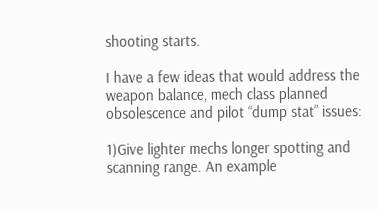shooting starts.

I have a few ideas that would address the weapon balance, mech class planned obsolescence and pilot “dump stat” issues:

1)Give lighter mechs longer spotting and scanning range. An example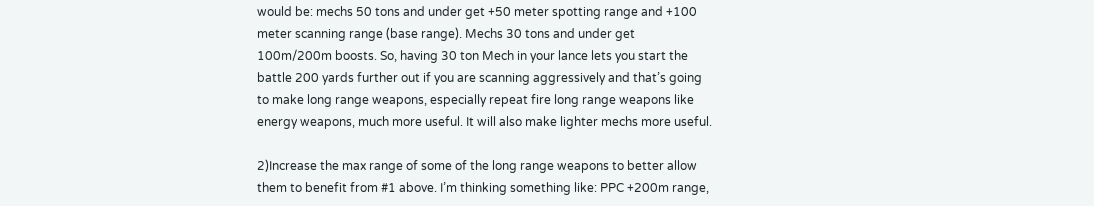would be: mechs 50 tons and under get +50 meter spotting range and +100 meter scanning range (base range). Mechs 30 tons and under get 100m/200m boosts. So, having 30 ton Mech in your lance lets you start the battle 200 yards further out if you are scanning aggressively and that’s going to make long range weapons, especially repeat fire long range weapons like energy weapons, much more useful. It will also make lighter mechs more useful.

2)Increase the max range of some of the long range weapons to better allow them to benefit from #1 above. I’m thinking something like: PPC +200m range,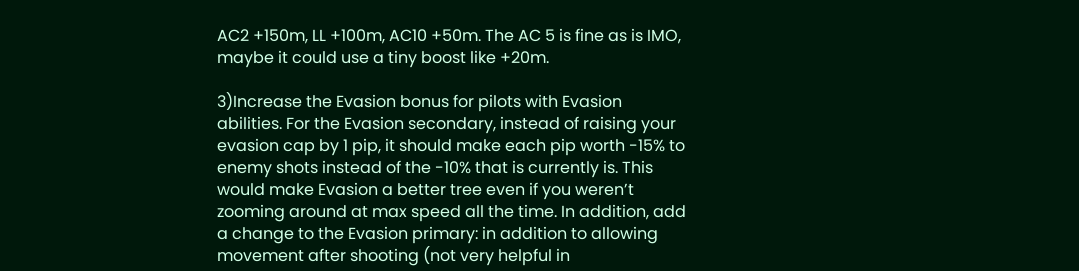AC2 +150m, LL +100m, AC10 +50m. The AC 5 is fine as is IMO, maybe it could use a tiny boost like +20m.

3)Increase the Evasion bonus for pilots with Evasion abilities. For the Evasion secondary, instead of raising your evasion cap by 1 pip, it should make each pip worth -15% to enemy shots instead of the -10% that is currently is. This would make Evasion a better tree even if you weren’t zooming around at max speed all the time. In addition, add a change to the Evasion primary: in addition to allowing movement after shooting (not very helpful in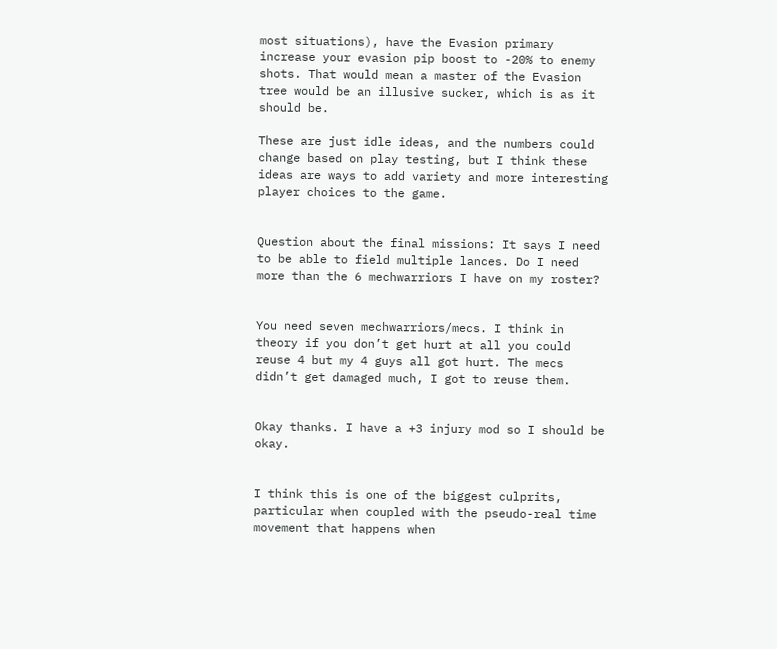most situations), have the Evasion primary increase your evasion pip boost to -20% to enemy shots. That would mean a master of the Evasion tree would be an illusive sucker, which is as it should be.

These are just idle ideas, and the numbers could change based on play testing, but I think these ideas are ways to add variety and more interesting player choices to the game.


Question about the final missions: It says I need to be able to field multiple lances. Do I need more than the 6 mechwarriors I have on my roster?


You need seven mechwarriors/mecs. I think in theory if you don’t get hurt at all you could reuse 4 but my 4 guys all got hurt. The mecs didn’t get damaged much, I got to reuse them.


Okay thanks. I have a +3 injury mod so I should be okay.


I think this is one of the biggest culprits, particular when coupled with the pseudo-real time movement that happens when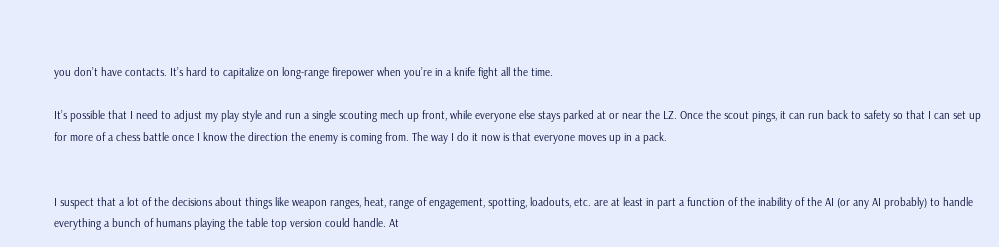you don’t have contacts. It’s hard to capitalize on long-range firepower when you’re in a knife fight all the time.

It’s possible that I need to adjust my play style and run a single scouting mech up front, while everyone else stays parked at or near the LZ. Once the scout pings, it can run back to safety so that I can set up for more of a chess battle once I know the direction the enemy is coming from. The way I do it now is that everyone moves up in a pack.


I suspect that a lot of the decisions about things like weapon ranges, heat, range of engagement, spotting, loadouts, etc. are at least in part a function of the inability of the AI (or any AI probably) to handle everything a bunch of humans playing the table top version could handle. At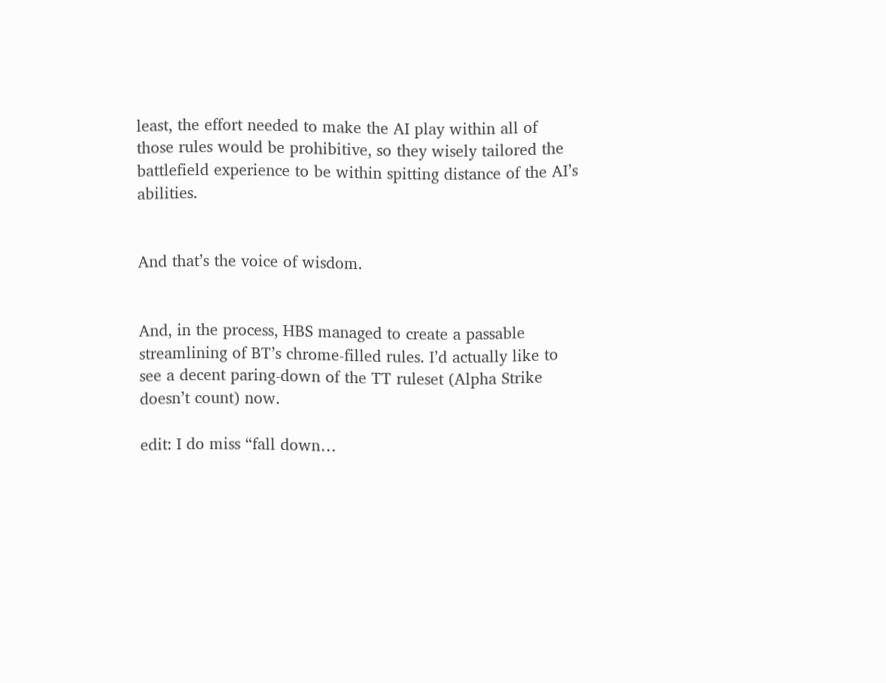least, the effort needed to make the AI play within all of those rules would be prohibitive, so they wisely tailored the battlefield experience to be within spitting distance of the AI’s abilities.


And that’s the voice of wisdom.


And, in the process, HBS managed to create a passable streamlining of BT’s chrome-filled rules. I’d actually like to see a decent paring-down of the TT ruleset (Alpha Strike doesn’t count) now.

edit: I do miss “fall down…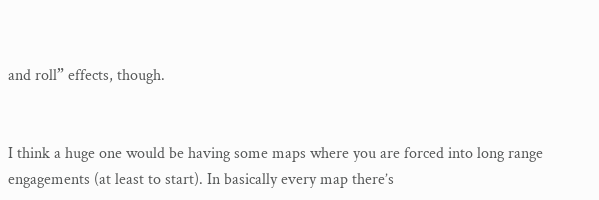and roll” effects, though.


I think a huge one would be having some maps where you are forced into long range engagements (at least to start). In basically every map there’s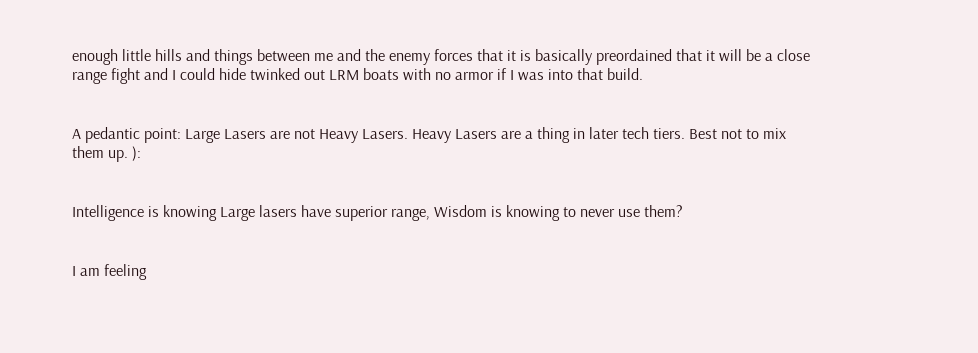enough little hills and things between me and the enemy forces that it is basically preordained that it will be a close range fight and I could hide twinked out LRM boats with no armor if I was into that build.


A pedantic point: Large Lasers are not Heavy Lasers. Heavy Lasers are a thing in later tech tiers. Best not to mix them up. ):


Intelligence is knowing Large lasers have superior range, Wisdom is knowing to never use them?


I am feeling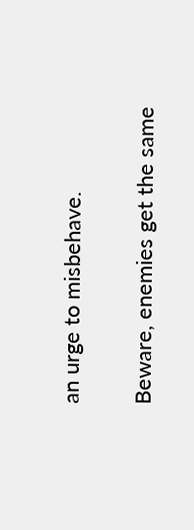an urge to misbehave.


Beware, enemies get the same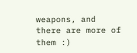weapons, and there are more of them :)